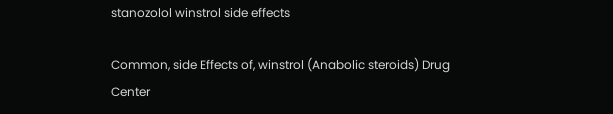stanozolol winstrol side effects

Common, side Effects of, winstrol (Anabolic steroids) Drug Center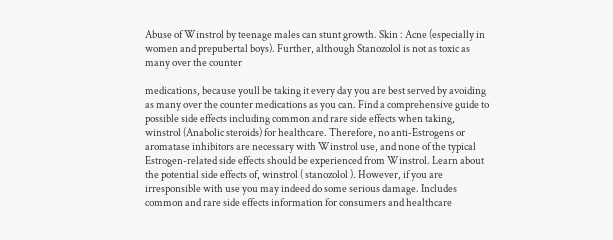Abuse of Winstrol by teenage males can stunt growth. Skin : Acne (especially in women and prepubertal boys). Further, although Stanozolol is not as toxic as many over the counter

medications, because youll be taking it every day you are best served by avoiding as many over the counter medications as you can. Find a comprehensive guide to possible side effects including common and rare side effects when taking, winstrol (Anabolic steroids) for healthcare. Therefore, no anti-Estrogens or aromatase inhibitors are necessary with Winstrol use, and none of the typical Estrogen-related side effects should be experienced from Winstrol. Learn about the potential side effects of, winstrol ( stanozolol ). However, if you are irresponsible with use you may indeed do some serious damage. Includes common and rare side effects information for consumers and healthcare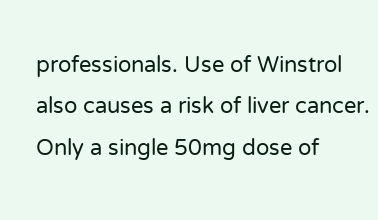professionals. Use of Winstrol also causes a risk of liver cancer. Only a single 50mg dose of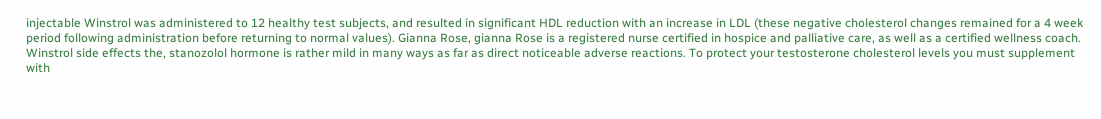injectable Winstrol was administered to 12 healthy test subjects, and resulted in significant HDL reduction with an increase in LDL (these negative cholesterol changes remained for a 4 week period following administration before returning to normal values). Gianna Rose, gianna Rose is a registered nurse certified in hospice and palliative care, as well as a certified wellness coach. Winstrol side effects the, stanozolol hormone is rather mild in many ways as far as direct noticeable adverse reactions. To protect your testosterone cholesterol levels you must supplement with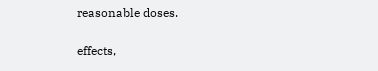reasonable doses.

effects,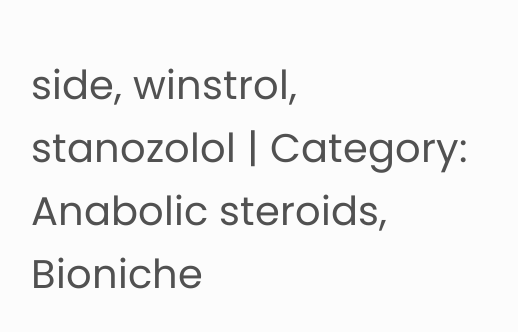side, winstrol, stanozolol | Category: Anabolic steroids, Bioniche